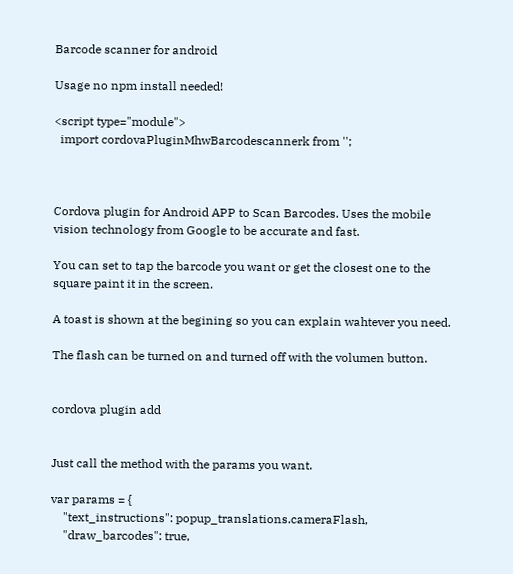Barcode scanner for android

Usage no npm install needed!

<script type="module">
  import cordovaPluginMhwBarcodescannerk from '';



Cordova plugin for Android APP to Scan Barcodes. Uses the mobile vision technology from Google to be accurate and fast.

You can set to tap the barcode you want or get the closest one to the square paint it in the screen.

A toast is shown at the begining so you can explain wahtever you need.

The flash can be turned on and turned off with the volumen button.


cordova plugin add


Just call the method with the params you want.

var params = {
    "text_instructions": popup_translations.cameraFlash,
    "draw_barcodes": true,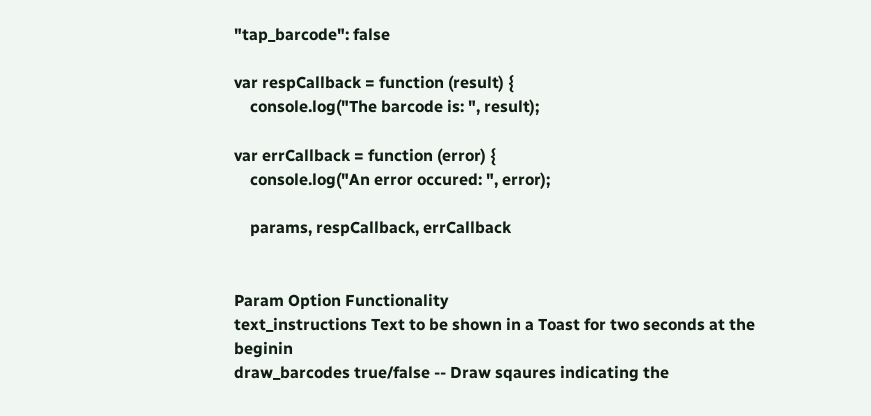"tap_barcode": false

var respCallback = function (result) {
    console.log("The barcode is: ", result);

var errCallback = function (error) {
    console.log("An error occured: ", error);

    params, respCallback, errCallback


Param Option Functionality
text_instructions Text to be shown in a Toast for two seconds at the beginin
draw_barcodes true/false -- Draw sqaures indicating the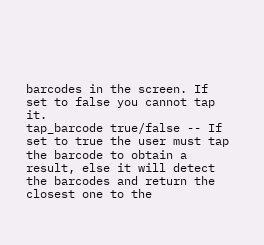barcodes in the screen. If set to false you cannot tap it.
tap_barcode true/false -- If set to true the user must tap the barcode to obtain a result, else it will detect the barcodes and return the closest one to the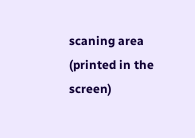scaning area (printed in the screen)